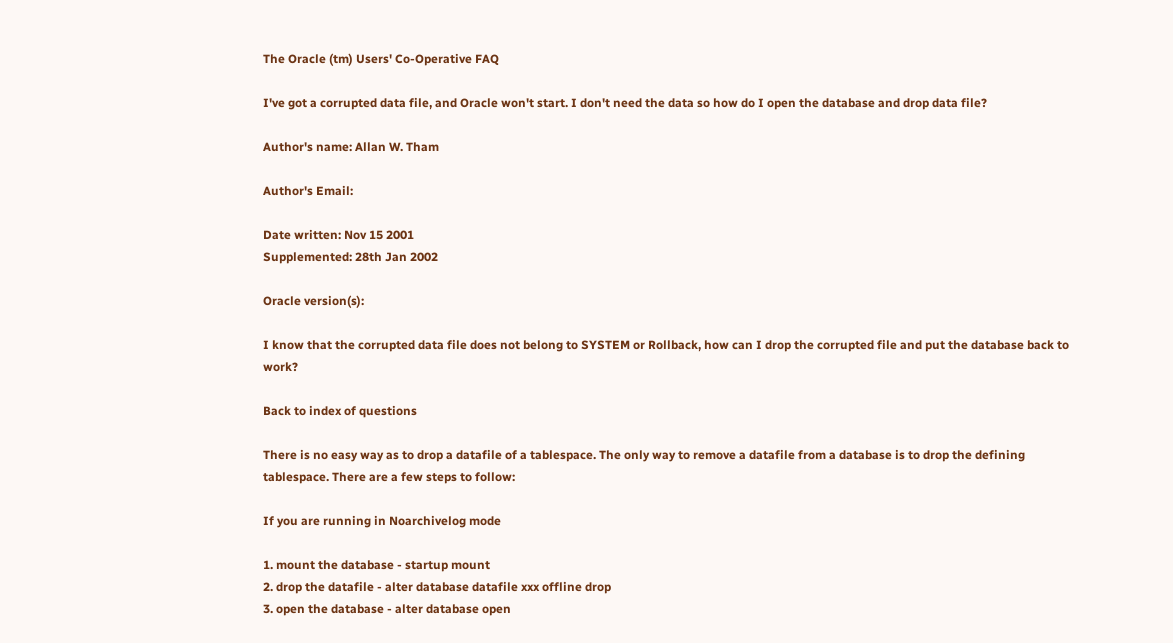The Oracle (tm) Users' Co-Operative FAQ

I've got a corrupted data file, and Oracle won't start. I don't need the data so how do I open the database and drop data file?

Author's name: Allan W. Tham

Author's Email:

Date written: Nov 15 2001
Supplemented: 28th Jan 2002

Oracle version(s):

I know that the corrupted data file does not belong to SYSTEM or Rollback, how can I drop the corrupted file and put the database back to work?

Back to index of questions

There is no easy way as to drop a datafile of a tablespace. The only way to remove a datafile from a database is to drop the defining tablespace. There are a few steps to follow:

If you are running in Noarchivelog mode

1. mount the database - startup mount
2. drop the datafile - alter database datafile xxx offline drop
3. open the database - alter database open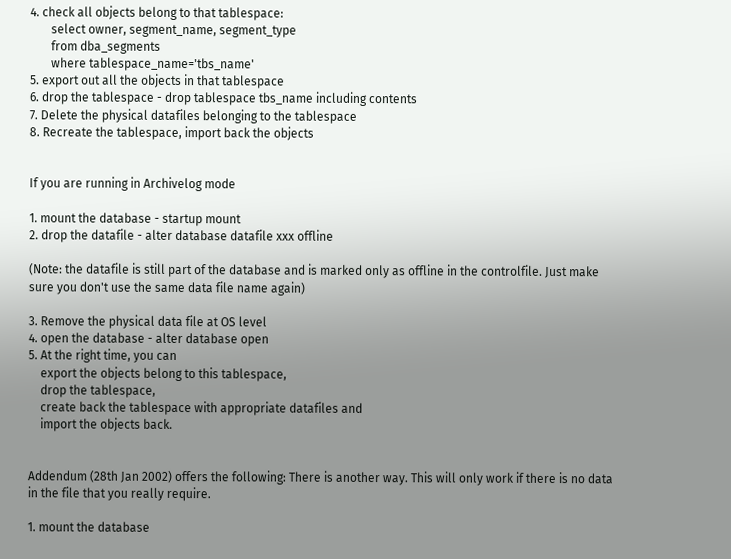4. check all objects belong to that tablespace:
       select owner, segment_name, segment_type
       from dba_segments
       where tablespace_name='tbs_name'
5. export out all the objects in that tablespace
6. drop the tablespace - drop tablespace tbs_name including contents
7. Delete the physical datafiles belonging to the tablespace
8. Recreate the tablespace, import back the objects


If you are running in Archivelog mode

1. mount the database - startup mount
2. drop the datafile - alter database datafile xxx offline

(Note: the datafile is still part of the database and is marked only as offline in the controlfile. Just make sure you don't use the same data file name again)

3. Remove the physical data file at OS level
4. open the database - alter database open
5. At the right time, you can
    export the objects belong to this tablespace,
    drop the tablespace,
    create back the tablespace with appropriate datafiles and
    import the objects back.


Addendum (28th Jan 2002) offers the following: There is another way. This will only work if there is no data in the file that you really require.

1. mount the database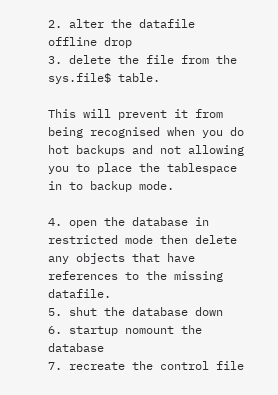2. alter the datafile offline drop
3. delete the file from the sys.file$ table.

This will prevent it from being recognised when you do hot backups and not allowing you to place the tablespace in to backup mode.

4. open the database in restricted mode then delete any objects that have references to the missing datafile.
5. shut the database down
6. startup nomount the database
7. recreate the control file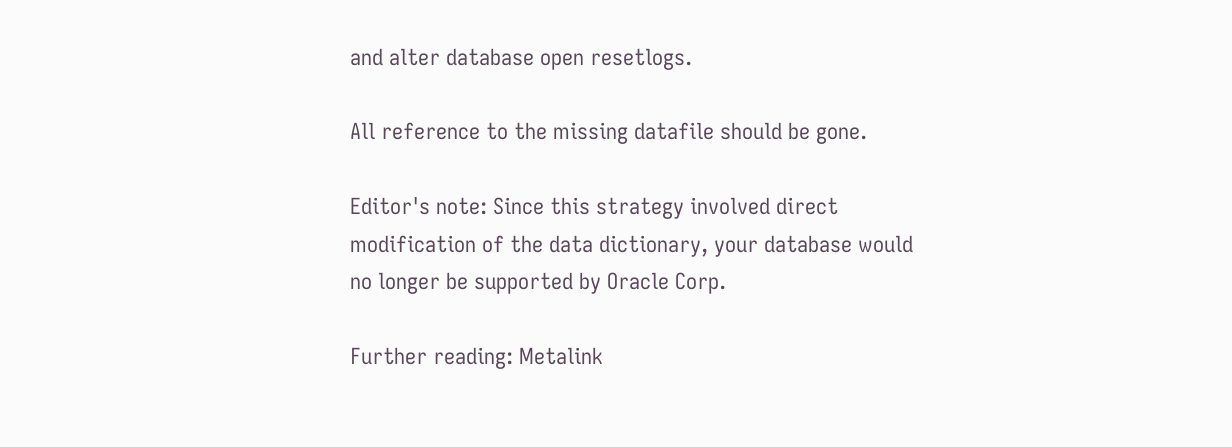and alter database open resetlogs.

All reference to the missing datafile should be gone.

Editor's note: Since this strategy involved direct modification of the data dictionary, your database would no longer be supported by Oracle Corp.

Further reading: Metalink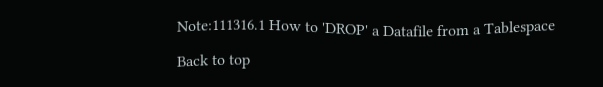Note:111316.1 How to 'DROP' a Datafile from a Tablespace

Back to top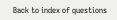Back to index of questions